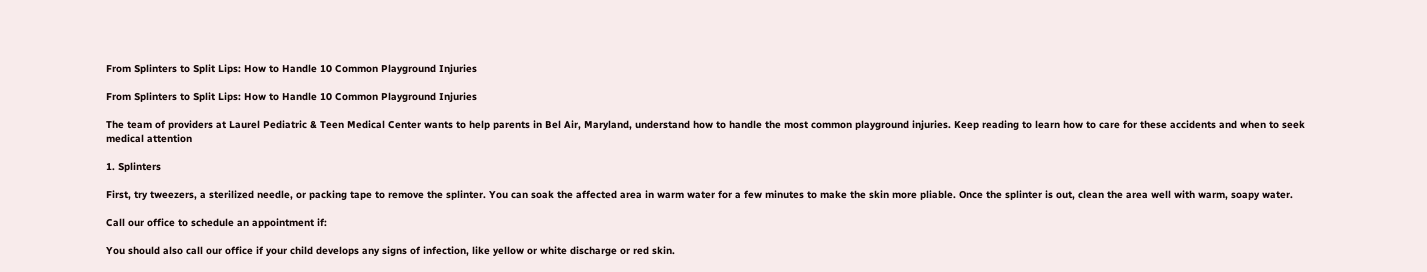From Splinters to Split Lips: How to Handle 10 Common Playground Injuries

From Splinters to Split Lips: How to Handle 10 Common Playground Injuries

The team of providers at Laurel Pediatric & Teen Medical Center wants to help parents in Bel Air, Maryland, understand how to handle the most common playground injuries. Keep reading to learn how to care for these accidents and when to seek medical attention

1. Splinters

First, try tweezers, a sterilized needle, or packing tape to remove the splinter. You can soak the affected area in warm water for a few minutes to make the skin more pliable. Once the splinter is out, clean the area well with warm, soapy water.

Call our office to schedule an appointment if:

You should also call our office if your child develops any signs of infection, like yellow or white discharge or red skin.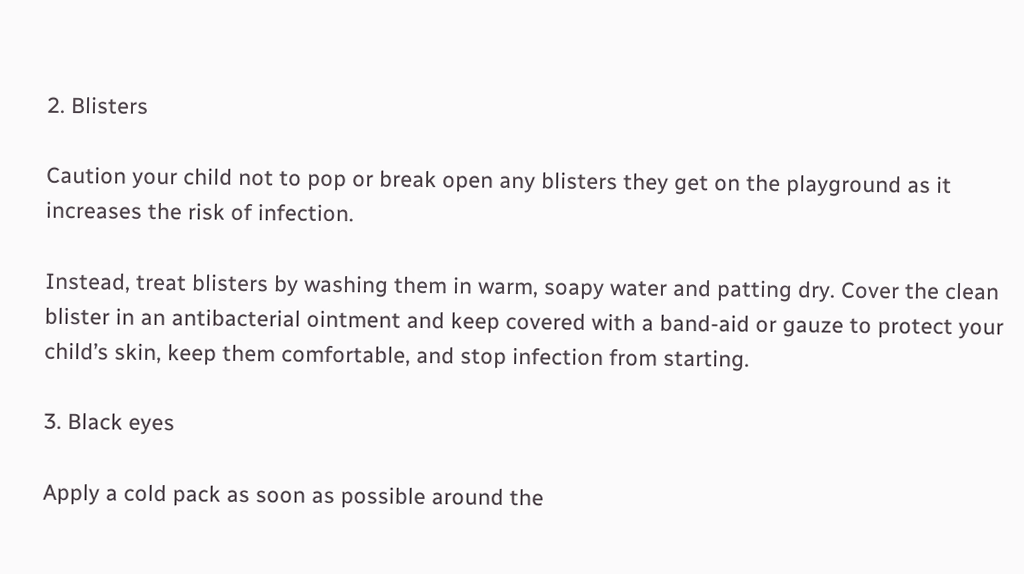2. Blisters

Caution your child not to pop or break open any blisters they get on the playground as it increases the risk of infection.

Instead, treat blisters by washing them in warm, soapy water and patting dry. Cover the clean blister in an antibacterial ointment and keep covered with a band-aid or gauze to protect your child’s skin, keep them comfortable, and stop infection from starting.

3. Black eyes

Apply a cold pack as soon as possible around the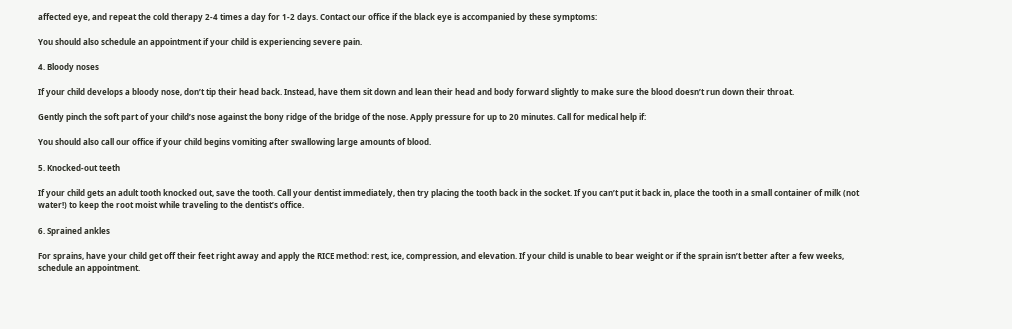affected eye, and repeat the cold therapy 2-4 times a day for 1-2 days. Contact our office if the black eye is accompanied by these symptoms:

You should also schedule an appointment if your child is experiencing severe pain.

4. Bloody noses

If your child develops a bloody nose, don’t tip their head back. Instead, have them sit down and lean their head and body forward slightly to make sure the blood doesn’t run down their throat.

Gently pinch the soft part of your child’s nose against the bony ridge of the bridge of the nose. Apply pressure for up to 20 minutes. Call for medical help if:

You should also call our office if your child begins vomiting after swallowing large amounts of blood.

5. Knocked-out teeth

If your child gets an adult tooth knocked out, save the tooth. Call your dentist immediately, then try placing the tooth back in the socket. If you can’t put it back in, place the tooth in a small container of milk (not water!) to keep the root moist while traveling to the dentist’s office.

6. Sprained ankles

For sprains, have your child get off their feet right away and apply the RICE method: rest, ice, compression, and elevation. If your child is unable to bear weight or if the sprain isn’t better after a few weeks, schedule an appointment.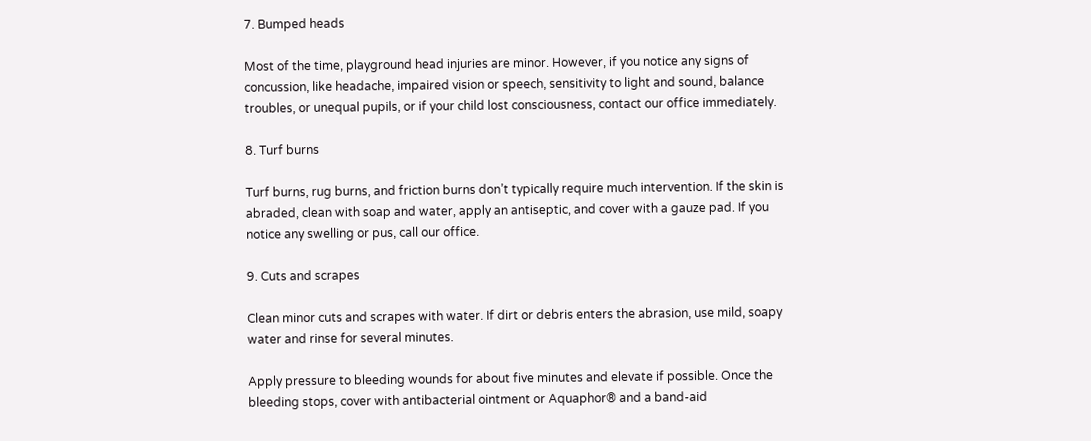7. Bumped heads

Most of the time, playground head injuries are minor. However, if you notice any signs of concussion, like headache, impaired vision or speech, sensitivity to light and sound, balance troubles, or unequal pupils, or if your child lost consciousness, contact our office immediately.

8. Turf burns

Turf burns, rug burns, and friction burns don’t typically require much intervention. If the skin is abraded, clean with soap and water, apply an antiseptic, and cover with a gauze pad. If you notice any swelling or pus, call our office.

9. Cuts and scrapes

Clean minor cuts and scrapes with water. If dirt or debris enters the abrasion, use mild, soapy water and rinse for several minutes.

Apply pressure to bleeding wounds for about five minutes and elevate if possible. Once the bleeding stops, cover with antibacterial ointment or Aquaphor® and a band-aid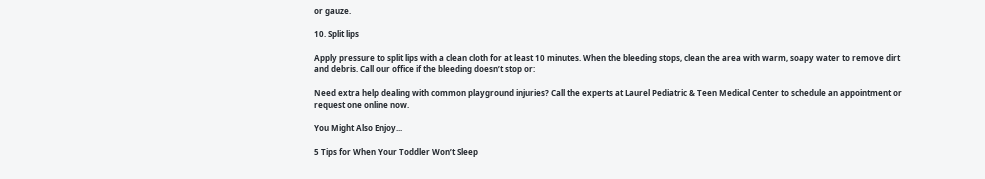or gauze.

10. Split lips

Apply pressure to split lips with a clean cloth for at least 10 minutes. When the bleeding stops, clean the area with warm, soapy water to remove dirt and debris. Call our office if the bleeding doesn’t stop or:

Need extra help dealing with common playground injuries? Call the experts at Laurel Pediatric & Teen Medical Center to schedule an appointment or request one online now.

You Might Also Enjoy...

5 Tips for When Your Toddler Won’t Sleep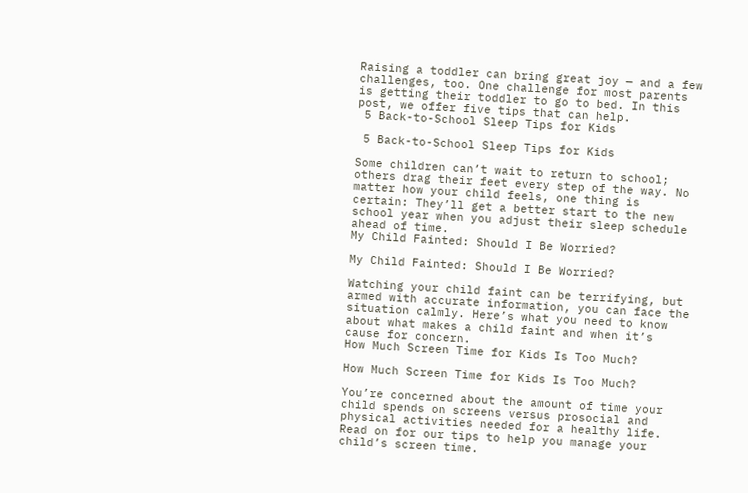Raising a toddler can bring great joy — and a few challenges, too. One challenge for most parents is getting their toddler to go to bed. In this post, we offer five tips that can help.
 5 Back-to-School Sleep Tips for Kids

 5 Back-to-School Sleep Tips for Kids

Some children can’t wait to return to school; others drag their feet every step of the way. No matter how your child feels, one thing is certain: They’ll get a better start to the new school year when you adjust their sleep schedule ahead of time.
My Child Fainted: Should I Be Worried?

My Child Fainted: Should I Be Worried?

Watching your child faint can be terrifying, but armed with accurate information, you can face the situation calmly. Here’s what you need to know about what makes a child faint and when it’s cause for concern.
How Much Screen Time for Kids Is Too Much?

How Much Screen Time for Kids Is Too Much?

You’re concerned about the amount of time your child spends on screens versus prosocial and physical activities needed for a healthy life. Read on for our tips to help you manage your child’s screen time.